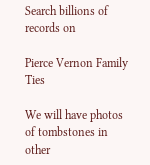Search billions of records on

Pierce Vernon Family Ties

We will have photos of tombstones in other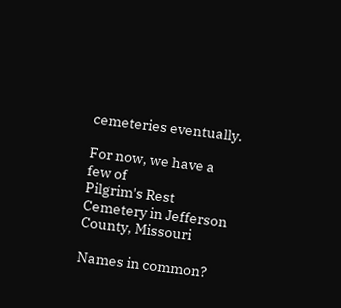cemeteries eventually.

For now, we have a few of
Pilgrim's Rest Cemetery in Jefferson County, Missouri

Names in common?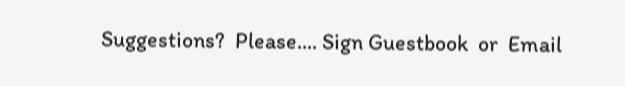Suggestions?  Please.... Sign Guestbook  or  Email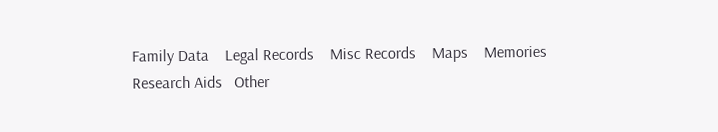Family Data    Legal Records    Misc Records    Maps    Memories
Research Aids   Other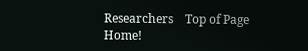Researchers    Top of Page     Home!